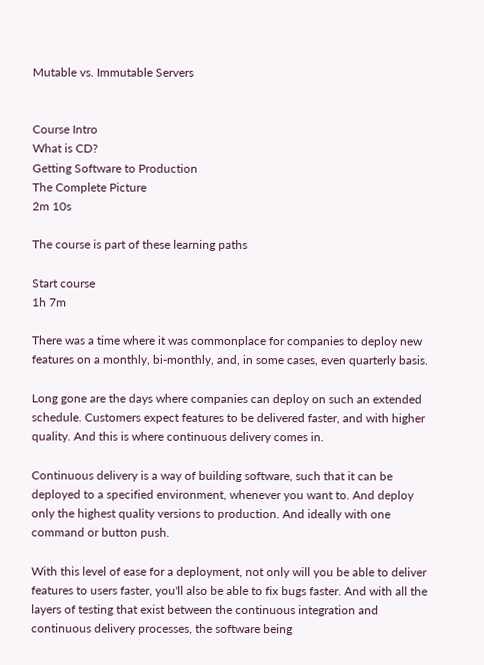Mutable vs. Immutable Servers


Course Intro
What is CD?
Getting Software to Production
The Complete Picture
2m 10s

The course is part of these learning paths

Start course
1h 7m

There was a time where it was commonplace for companies to deploy new features on a monthly, bi-monthly, and, in some cases, even quarterly basis.

Long gone are the days where companies can deploy on such an extended schedule. Customers expect features to be delivered faster, and with higher quality. And this is where continuous delivery comes in.

Continuous delivery is a way of building software, such that it can be deployed to a specified environment, whenever you want to. And deploy only the highest quality versions to production. And ideally with one command or button push.

With this level of ease for a deployment, not only will you be able to deliver features to users faster, you'll also be able to fix bugs faster. And with all the layers of testing that exist between the continuous integration and continuous delivery processes, the software being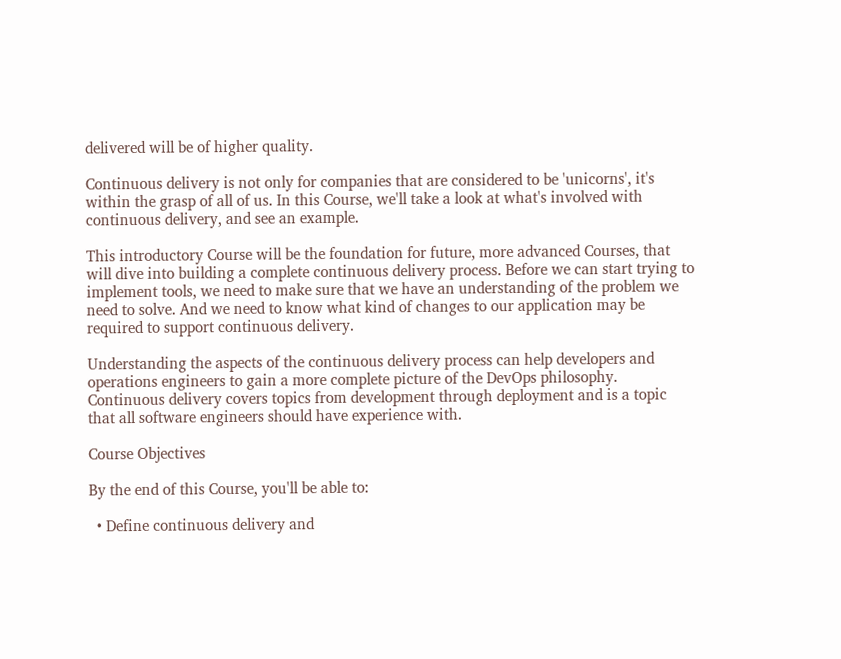delivered will be of higher quality.

Continuous delivery is not only for companies that are considered to be 'unicorns', it's within the grasp of all of us. In this Course, we'll take a look at what's involved with continuous delivery, and see an example.

This introductory Course will be the foundation for future, more advanced Courses, that will dive into building a complete continuous delivery process. Before we can start trying to implement tools, we need to make sure that we have an understanding of the problem we need to solve. And we need to know what kind of changes to our application may be required to support continuous delivery.

Understanding the aspects of the continuous delivery process can help developers and operations engineers to gain a more complete picture of the DevOps philosophy. Continuous delivery covers topics from development through deployment and is a topic that all software engineers should have experience with.

Course Objectives

By the end of this Course, you'll be able to:

  • Define continuous delivery and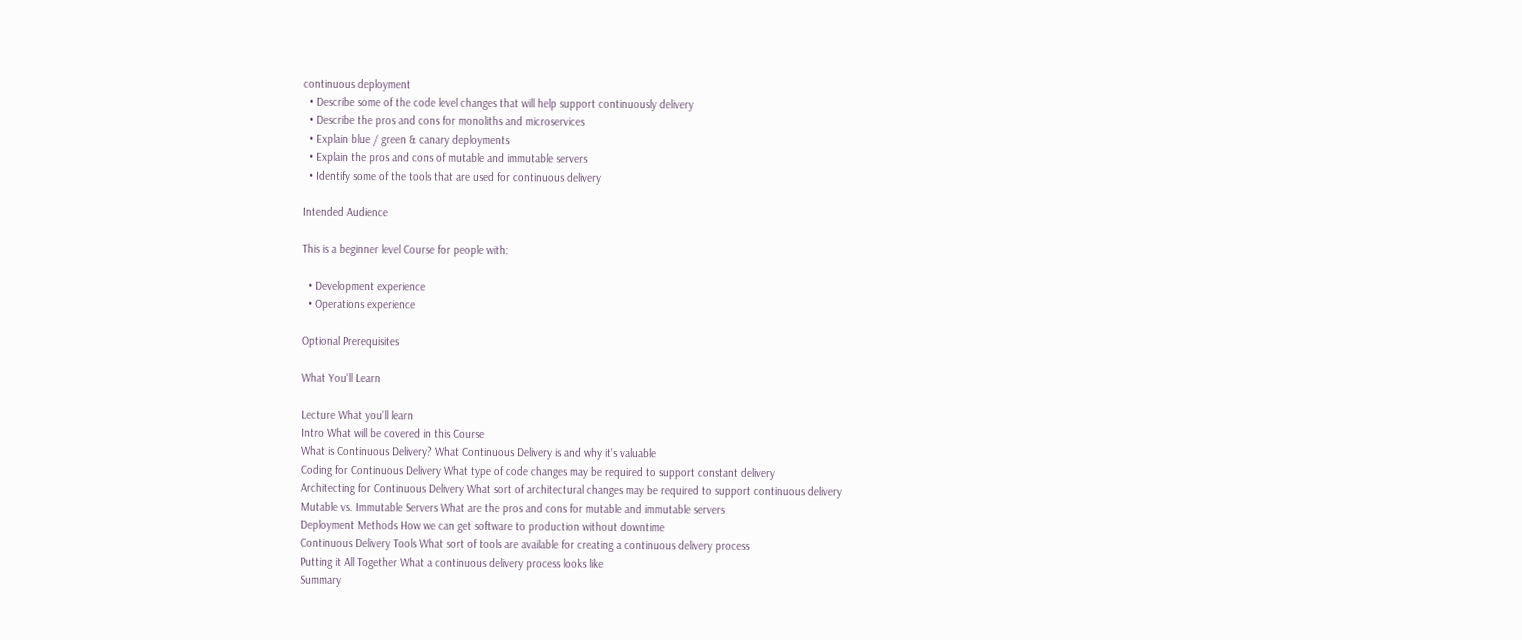continuous deployment
  • Describe some of the code level changes that will help support continuously delivery
  • Describe the pros and cons for monoliths and microservices
  • Explain blue / green & canary deployments
  • Explain the pros and cons of mutable and immutable servers
  • Identify some of the tools that are used for continuous delivery

Intended Audience

This is a beginner level Course for people with:

  • Development experience
  • Operations experience

Optional Prerequisites

What You'll Learn

Lecture What you'll learn
Intro What will be covered in this Course
What is Continuous Delivery? What Continuous Delivery is and why it's valuable
Coding for Continuous Delivery What type of code changes may be required to support constant delivery
Architecting for Continuous Delivery What sort of architectural changes may be required to support continuous delivery
Mutable vs. Immutable Servers What are the pros and cons for mutable and immutable servers
Deployment Methods How we can get software to production without downtime
Continuous Delivery Tools What sort of tools are available for creating a continuous delivery process
Putting it All Together What a continuous delivery process looks like
Summary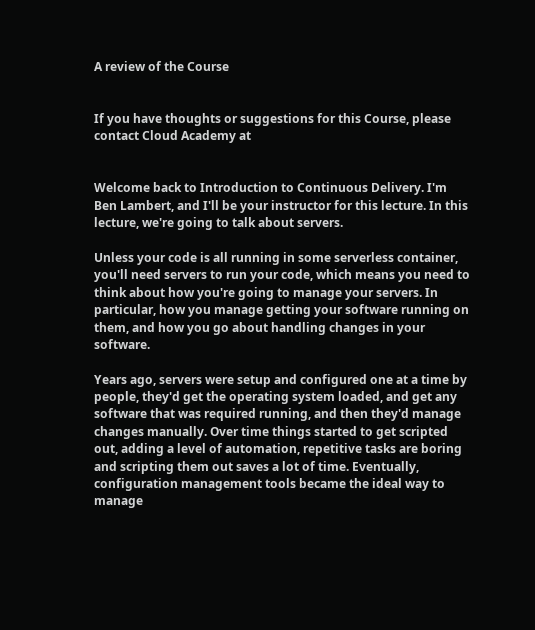A review of the Course


If you have thoughts or suggestions for this Course, please contact Cloud Academy at


Welcome back to Introduction to Continuous Delivery. I'm Ben Lambert, and I'll be your instructor for this lecture. In this lecture, we're going to talk about servers.

Unless your code is all running in some serverless container, you'll need servers to run your code, which means you need to think about how you're going to manage your servers. In particular, how you manage getting your software running on them, and how you go about handling changes in your software.

Years ago, servers were setup and configured one at a time by people, they'd get the operating system loaded, and get any software that was required running, and then they'd manage changes manually. Over time things started to get scripted out, adding a level of automation, repetitive tasks are boring and scripting them out saves a lot of time. Eventually, configuration management tools became the ideal way to manage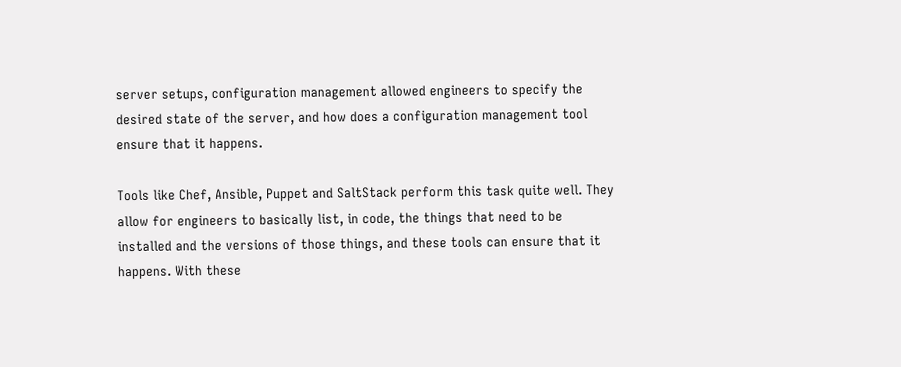server setups, configuration management allowed engineers to specify the desired state of the server, and how does a configuration management tool ensure that it happens.

Tools like Chef, Ansible, Puppet and SaltStack perform this task quite well. They allow for engineers to basically list, in code, the things that need to be installed and the versions of those things, and these tools can ensure that it happens. With these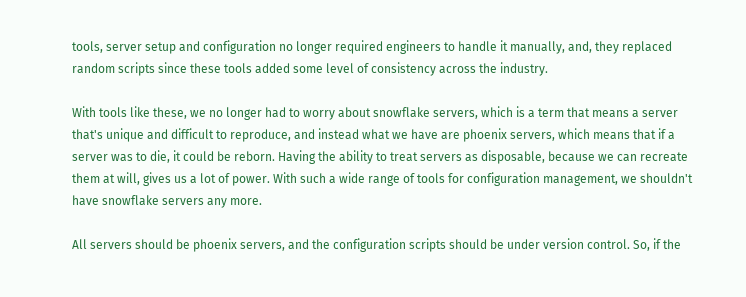tools, server setup and configuration no longer required engineers to handle it manually, and, they replaced random scripts since these tools added some level of consistency across the industry.

With tools like these, we no longer had to worry about snowflake servers, which is a term that means a server that's unique and difficult to reproduce, and instead what we have are phoenix servers, which means that if a server was to die, it could be reborn. Having the ability to treat servers as disposable, because we can recreate them at will, gives us a lot of power. With such a wide range of tools for configuration management, we shouldn't have snowflake servers any more.

All servers should be phoenix servers, and the configuration scripts should be under version control. So, if the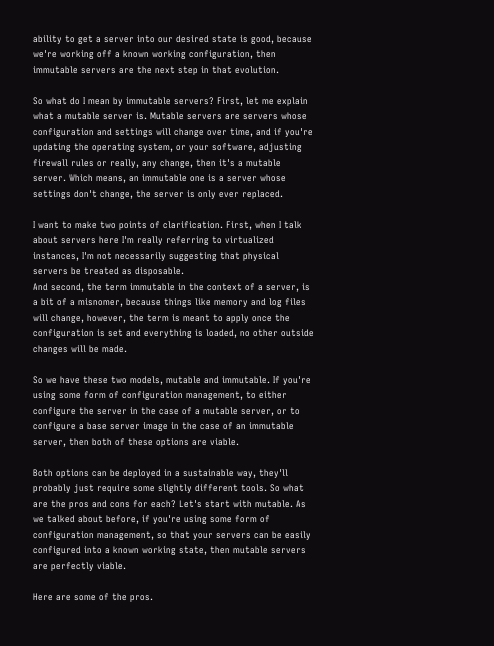ability to get a server into our desired state is good, because we're working off a known working configuration, then immutable servers are the next step in that evolution.

So what do I mean by immutable servers? First, let me explain what a mutable server is. Mutable servers are servers whose configuration and settings will change over time, and if you're updating the operating system, or your software, adjusting firewall rules or really, any change, then it's a mutable server. Which means, an immutable one is a server whose settings don't change, the server is only ever replaced.

I want to make two points of clarification. First, when I talk about servers here I'm really referring to virtualized instances, I'm not necessarily suggesting that physical servers be treated as disposable.
And second, the term immutable in the context of a server, is a bit of a misnomer, because things like memory and log files will change, however, the term is meant to apply once the configuration is set and everything is loaded, no other outside changes will be made.

So we have these two models, mutable and immutable. If you're using some form of configuration management, to either configure the server in the case of a mutable server, or to configure a base server image in the case of an immutable server, then both of these options are viable.

Both options can be deployed in a sustainable way, they'll probably just require some slightly different tools. So what are the pros and cons for each? Let's start with mutable. As we talked about before, if you're using some form of configuration management, so that your servers can be easily configured into a known working state, then mutable servers are perfectly viable.

Here are some of the pros.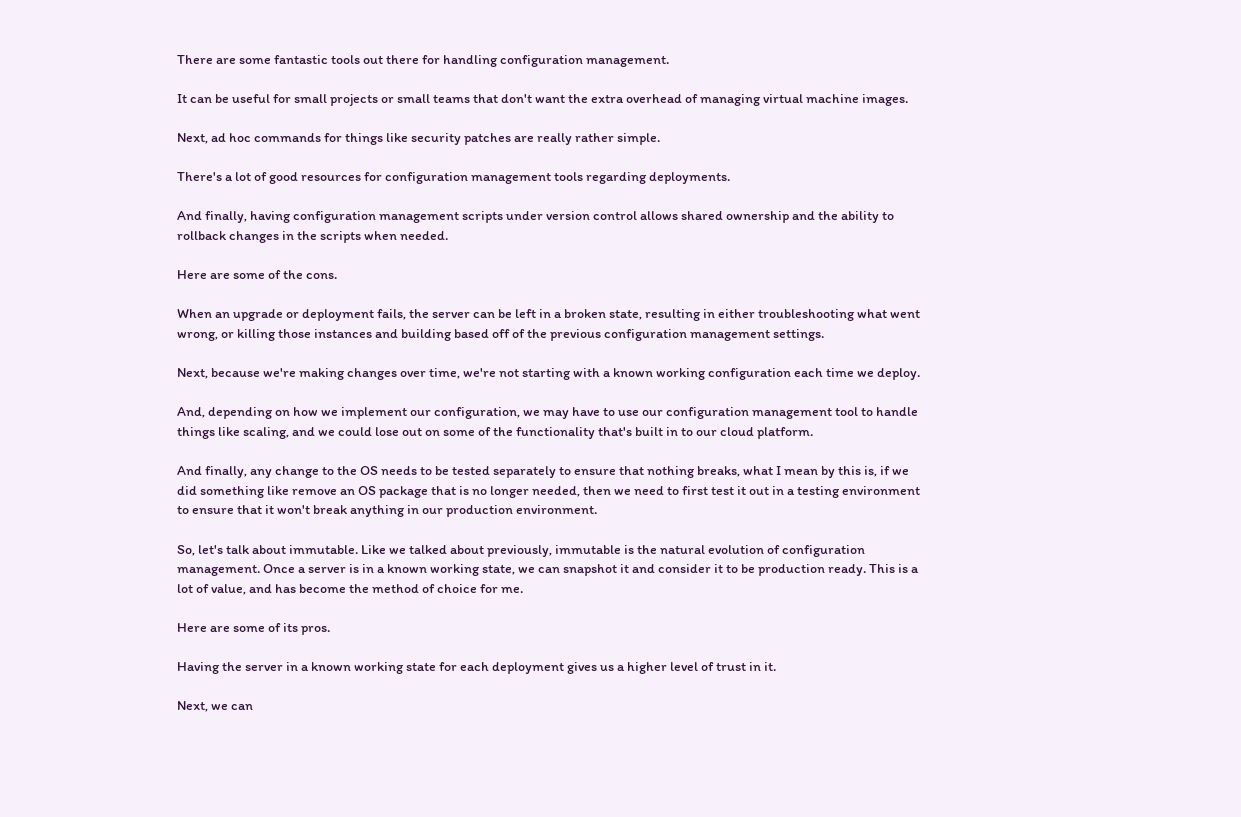There are some fantastic tools out there for handling configuration management.

It can be useful for small projects or small teams that don't want the extra overhead of managing virtual machine images.

Next, ad hoc commands for things like security patches are really rather simple.

There's a lot of good resources for configuration management tools regarding deployments.

And finally, having configuration management scripts under version control allows shared ownership and the ability to rollback changes in the scripts when needed.

Here are some of the cons.

When an upgrade or deployment fails, the server can be left in a broken state, resulting in either troubleshooting what went wrong, or killing those instances and building based off of the previous configuration management settings.

Next, because we're making changes over time, we're not starting with a known working configuration each time we deploy.

And, depending on how we implement our configuration, we may have to use our configuration management tool to handle things like scaling, and we could lose out on some of the functionality that's built in to our cloud platform.

And finally, any change to the OS needs to be tested separately to ensure that nothing breaks, what I mean by this is, if we did something like remove an OS package that is no longer needed, then we need to first test it out in a testing environment to ensure that it won't break anything in our production environment.

So, let's talk about immutable. Like we talked about previously, immutable is the natural evolution of configuration management. Once a server is in a known working state, we can snapshot it and consider it to be production ready. This is a lot of value, and has become the method of choice for me.

Here are some of its pros.

Having the server in a known working state for each deployment gives us a higher level of trust in it.

Next, we can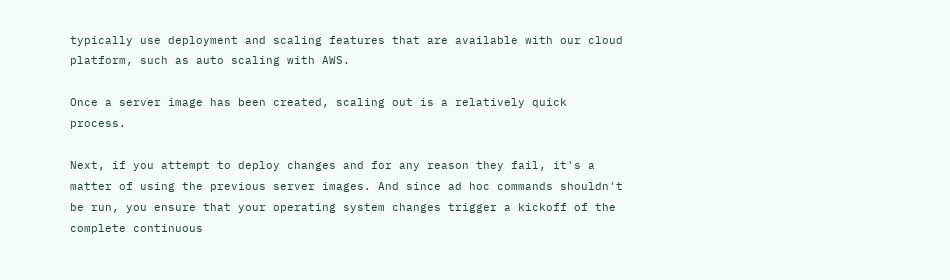typically use deployment and scaling features that are available with our cloud platform, such as auto scaling with AWS.

Once a server image has been created, scaling out is a relatively quick process.

Next, if you attempt to deploy changes and for any reason they fail, it's a matter of using the previous server images. And since ad hoc commands shouldn't be run, you ensure that your operating system changes trigger a kickoff of the complete continuous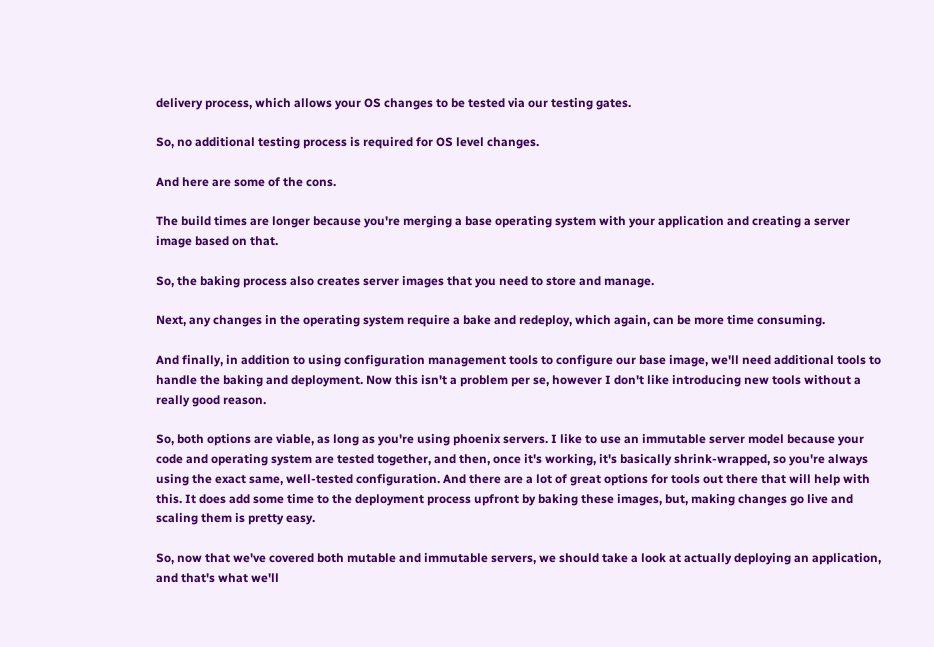delivery process, which allows your OS changes to be tested via our testing gates.

So, no additional testing process is required for OS level changes.

And here are some of the cons.

The build times are longer because you're merging a base operating system with your application and creating a server image based on that.

So, the baking process also creates server images that you need to store and manage.

Next, any changes in the operating system require a bake and redeploy, which again, can be more time consuming.

And finally, in addition to using configuration management tools to configure our base image, we'll need additional tools to handle the baking and deployment. Now this isn't a problem per se, however I don't like introducing new tools without a really good reason.

So, both options are viable, as long as you're using phoenix servers. I like to use an immutable server model because your code and operating system are tested together, and then, once it's working, it's basically shrink-wrapped, so you're always using the exact same, well-tested configuration. And there are a lot of great options for tools out there that will help with this. It does add some time to the deployment process upfront by baking these images, but, making changes go live and scaling them is pretty easy.

So, now that we've covered both mutable and immutable servers, we should take a look at actually deploying an application, and that's what we'll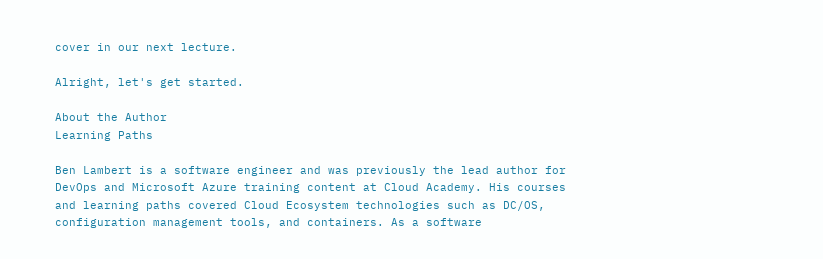cover in our next lecture.

Alright, let's get started.

About the Author
Learning Paths

Ben Lambert is a software engineer and was previously the lead author for DevOps and Microsoft Azure training content at Cloud Academy. His courses and learning paths covered Cloud Ecosystem technologies such as DC/OS, configuration management tools, and containers. As a software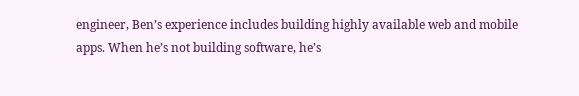engineer, Ben’s experience includes building highly available web and mobile apps. When he’s not building software, he’s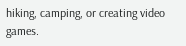hiking, camping, or creating video games.